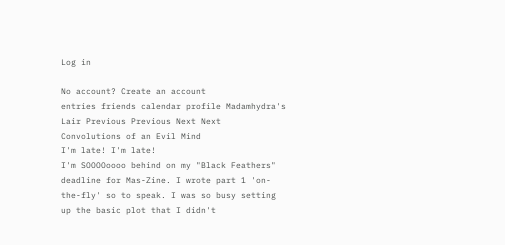Log in

No account? Create an account
entries friends calendar profile Madamhydra's Lair Previous Previous Next Next
Convolutions of an Evil Mind
I'm late! I'm late!
I'm SOOOOoooo behind on my "Black Feathers" deadline for Mas-Zine. I wrote part 1 'on-the-fly' so to speak. I was so busy setting up the basic plot that I didn't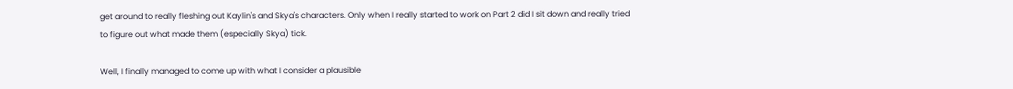get around to really fleshing out Kaylin's and Skya's characters. Only when I really started to work on Part 2 did I sit down and really tried to figure out what made them (especially Skya) tick.

Well, I finally managed to come up with what I consider a plausible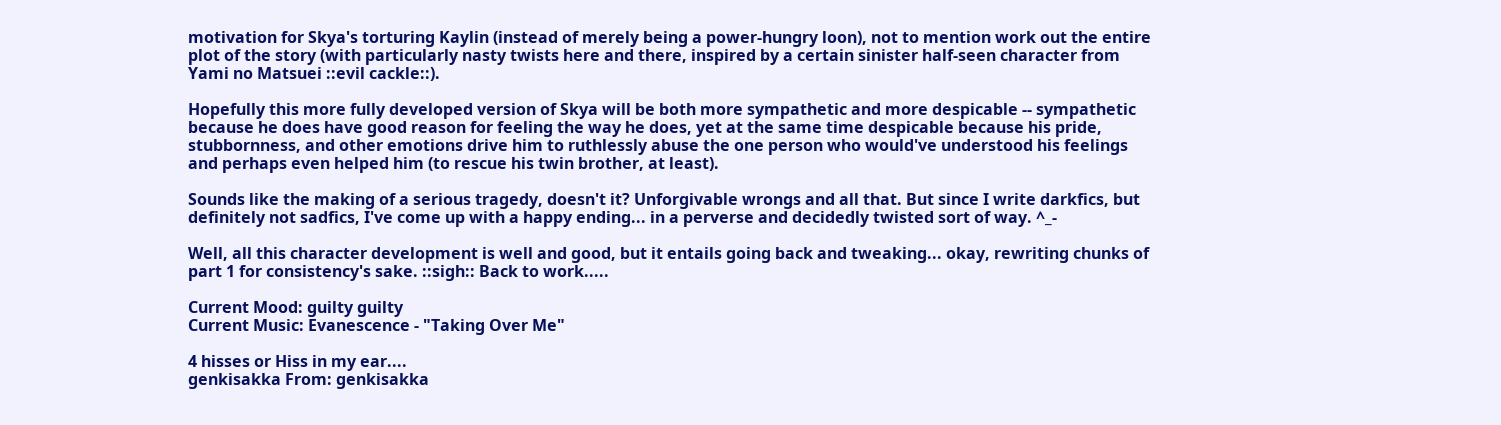motivation for Skya's torturing Kaylin (instead of merely being a power-hungry loon), not to mention work out the entire plot of the story (with particularly nasty twists here and there, inspired by a certain sinister half-seen character from Yami no Matsuei ::evil cackle::).

Hopefully this more fully developed version of Skya will be both more sympathetic and more despicable -- sympathetic because he does have good reason for feeling the way he does, yet at the same time despicable because his pride, stubbornness, and other emotions drive him to ruthlessly abuse the one person who would've understood his feelings and perhaps even helped him (to rescue his twin brother, at least).

Sounds like the making of a serious tragedy, doesn't it? Unforgivable wrongs and all that. But since I write darkfics, but definitely not sadfics, I've come up with a happy ending... in a perverse and decidedly twisted sort of way. ^_-

Well, all this character development is well and good, but it entails going back and tweaking... okay, rewriting chunks of part 1 for consistency's sake. ::sigh:: Back to work.....

Current Mood: guilty guilty
Current Music: Evanescence - "Taking Over Me"

4 hisses or Hiss in my ear....
genkisakka From: genkisakka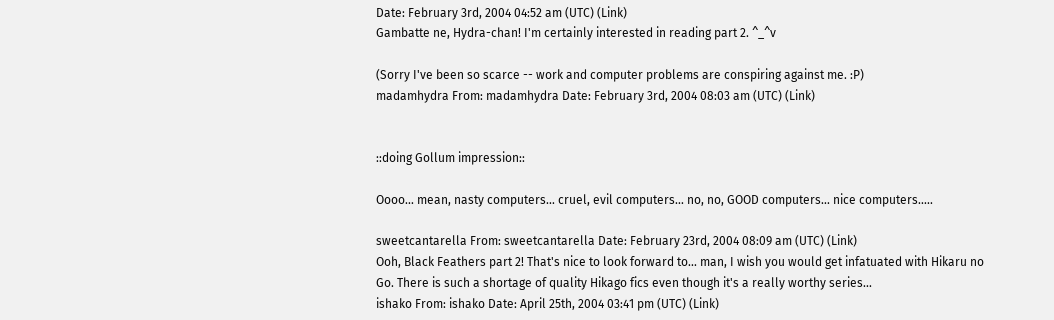Date: February 3rd, 2004 04:52 am (UTC) (Link)
Gambatte ne, Hydra-chan! I'm certainly interested in reading part 2. ^_^v

(Sorry I've been so scarce -- work and computer problems are conspiring against me. :P)
madamhydra From: madamhydra Date: February 3rd, 2004 08:03 am (UTC) (Link)


::doing Gollum impression::

Oooo... mean, nasty computers... cruel, evil computers... no, no, GOOD computers... nice computers.....

sweetcantarella From: sweetcantarella Date: February 23rd, 2004 08:09 am (UTC) (Link)
Ooh, Black Feathers part 2! That's nice to look forward to... man, I wish you would get infatuated with Hikaru no Go. There is such a shortage of quality Hikago fics even though it's a really worthy series...
ishako From: ishako Date: April 25th, 2004 03:41 pm (UTC) (Link)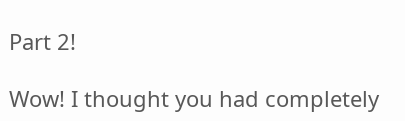Part 2!

Wow! I thought you had completely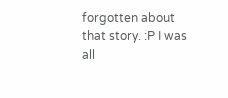forgotten about that story. :P I was all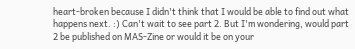heart-broken because I didn't think that I would be able to find out what happens next. :) Can't wait to see part 2. But I'm wondering, would part 2 be published on MAS-Zine or would it be on your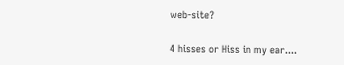web-site?

4 hisses or Hiss in my ear....